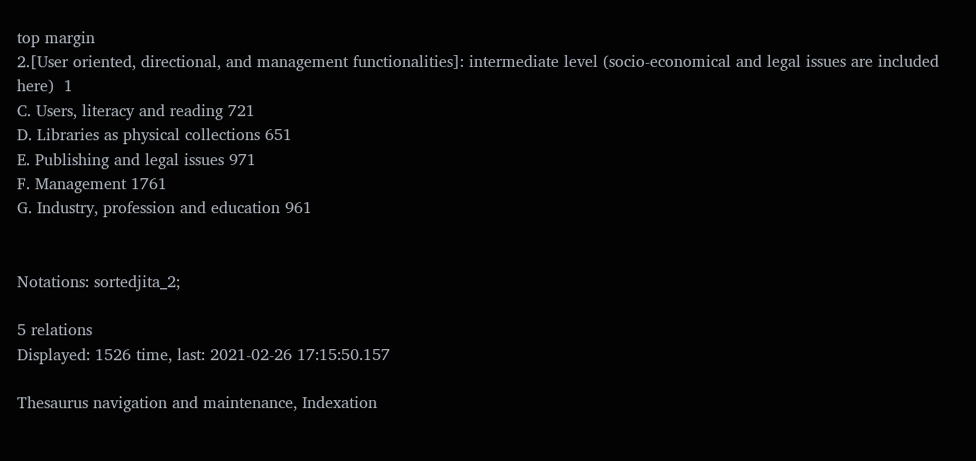top margin
2.[User oriented, directional, and management functionalities]: intermediate level (socio-economical and legal issues are included here)  1
C. Users, literacy and reading 721
D. Libraries as physical collections 651
E. Publishing and legal issues 971
F. Management 1761
G. Industry, profession and education 961


Notations: sortedjita_2;

5 relations
Displayed: 1526 time, last: 2021-02-26 17:15:50.157

Thesaurus navigation and maintenance, Indexation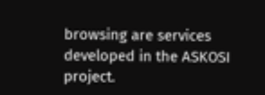browsing are services developed in the ASKOSI project.